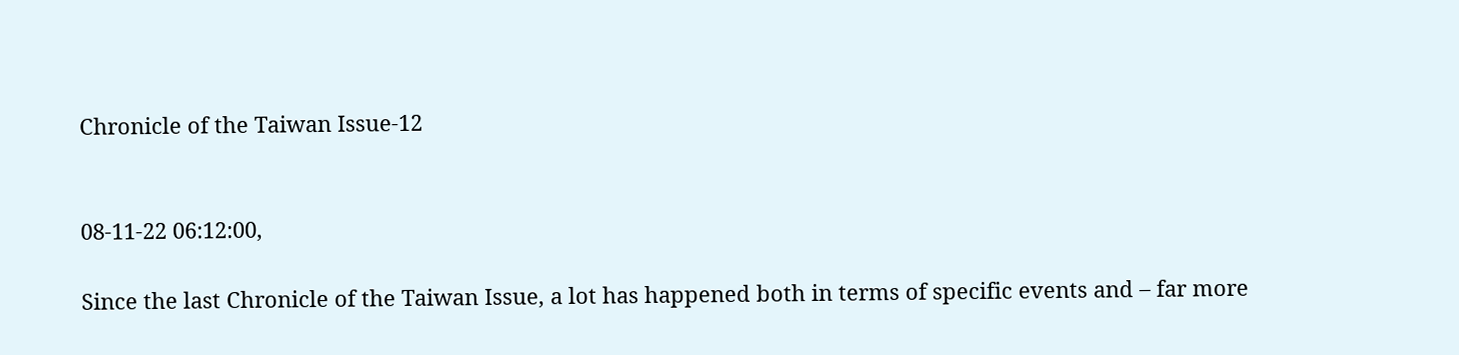Chronicle of the Taiwan Issue-12


08-11-22 06:12:00,

Since the last Chronicle of the Taiwan Issue, a lot has happened both in terms of specific events and – far more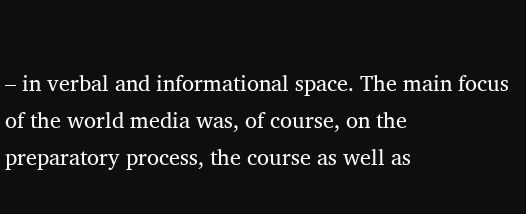– in verbal and informational space. The main focus of the world media was, of course, on the preparatory process, the course as well as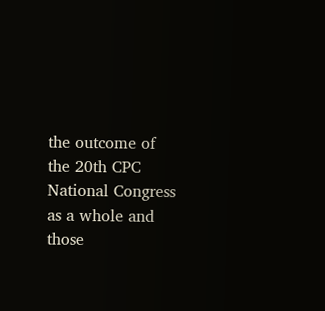the outcome of the 20th CPC National Congress as a whole and those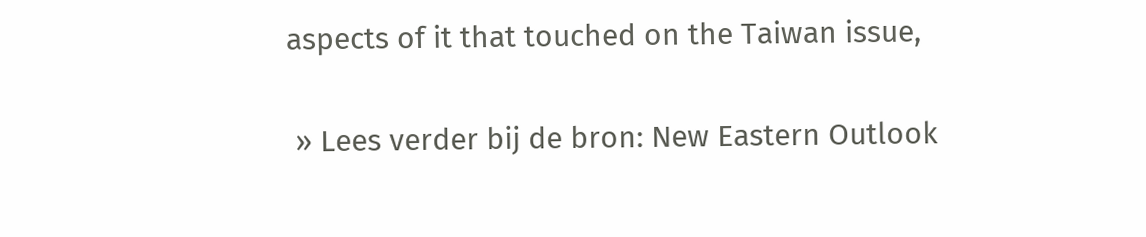aspects of it that touched on the Taiwan issue,

 » Lees verder bij de bron: New Eastern Outlook